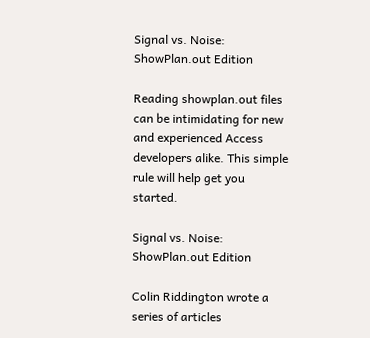Signal vs. Noise: ShowPlan.out Edition

Reading showplan.out files can be intimidating for new and experienced Access developers alike. This simple rule will help get you started.

Signal vs. Noise: ShowPlan.out Edition

Colin Riddington wrote a series of articles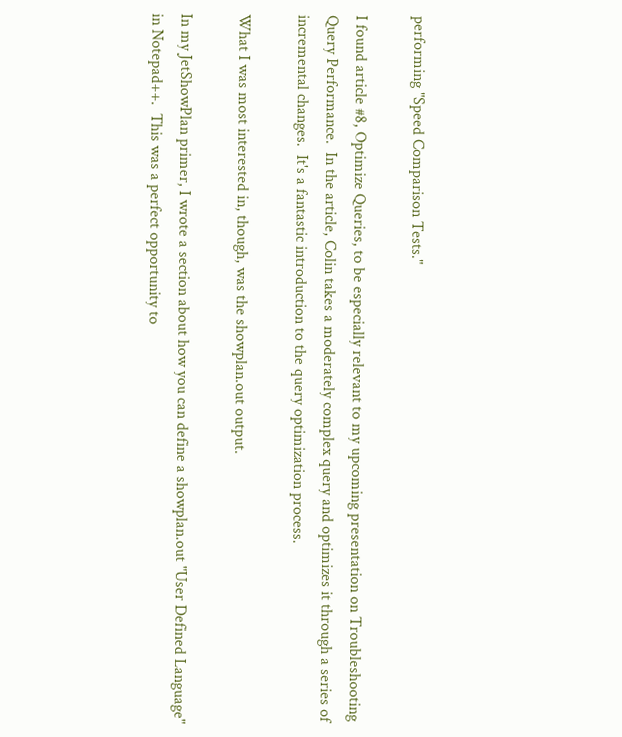performing "Speed Comparison Tests."

I found article #8, Optimize Queries, to be especially relevant to my upcoming presentation on Troubleshooting Query Performance.  In the article, Colin takes a moderately complex query and optimizes it through a series of incremental changes.  It's a fantastic introduction to the query optimization process.

What I was most interested in, though, was the showplan.out output.

In my JetShowPlan primer, I wrote a section about how you can define a showplan.out "User Defined Language" in Notepad++.  This was a perfect opportunity to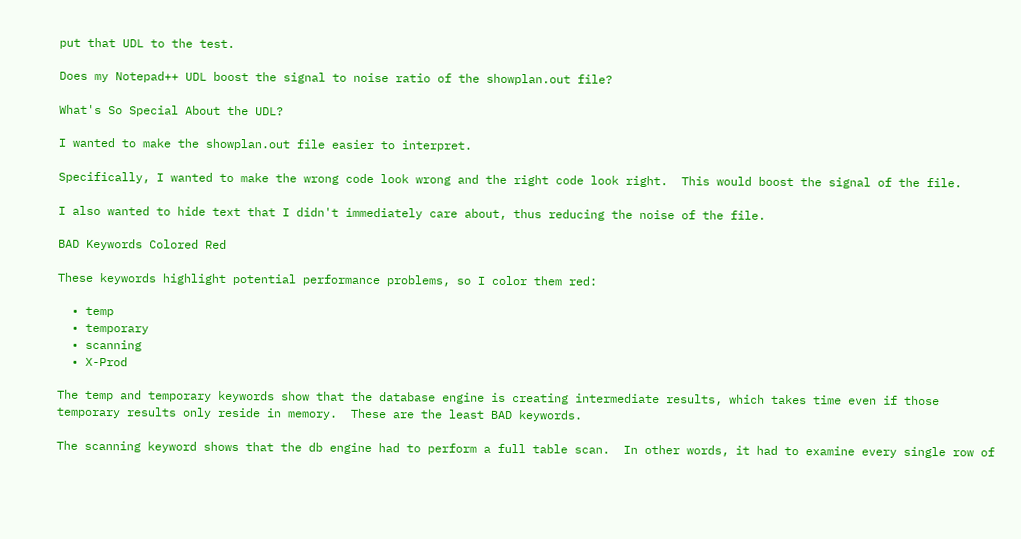put that UDL to the test.

Does my Notepad++ UDL boost the signal to noise ratio of the showplan.out file?

What's So Special About the UDL?

I wanted to make the showplan.out file easier to interpret.

Specifically, I wanted to make the wrong code look wrong and the right code look right.  This would boost the signal of the file.

I also wanted to hide text that I didn't immediately care about, thus reducing the noise of the file.

BAD Keywords Colored Red

These keywords highlight potential performance problems, so I color them red:

  • temp
  • temporary
  • scanning
  • X-Prod

The temp and temporary keywords show that the database engine is creating intermediate results, which takes time even if those temporary results only reside in memory.  These are the least BAD keywords.

The scanning keyword shows that the db engine had to perform a full table scan.  In other words, it had to examine every single row of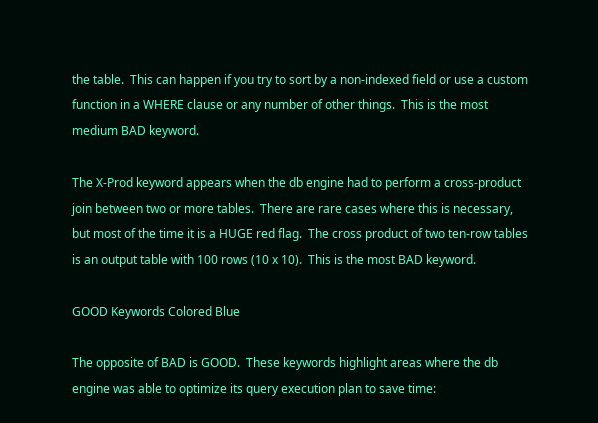the table.  This can happen if you try to sort by a non-indexed field or use a custom function in a WHERE clause or any number of other things.  This is the most medium BAD keyword.

The X-Prod keyword appears when the db engine had to perform a cross-product join between two or more tables.  There are rare cases where this is necessary, but most of the time it is a HUGE red flag.  The cross product of two ten-row tables is an output table with 100 rows (10 x 10).  This is the most BAD keyword.

GOOD Keywords Colored Blue

The opposite of BAD is GOOD.  These keywords highlight areas where the db engine was able to optimize its query execution plan to save time: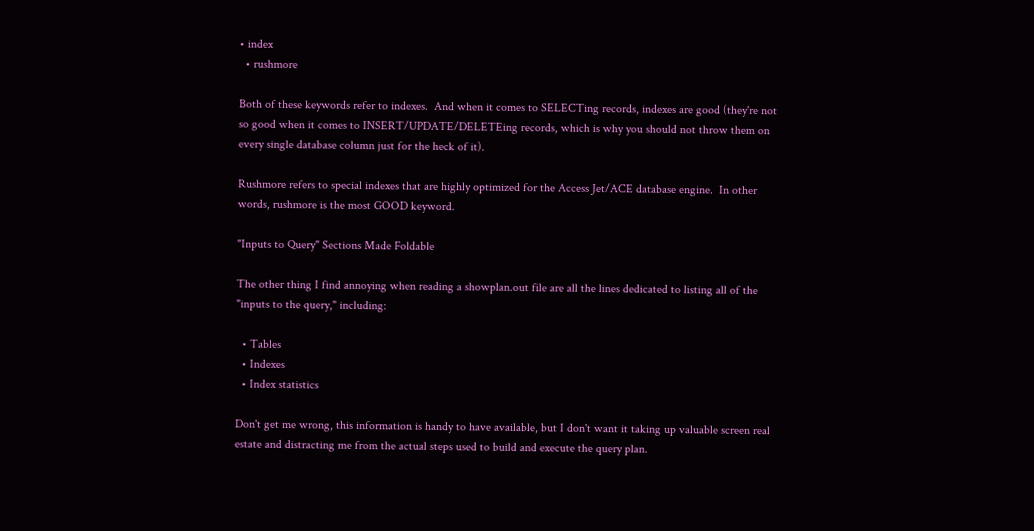• index
  • rushmore

Both of these keywords refer to indexes.  And when it comes to SELECTing records, indexes are good (they're not so good when it comes to INSERT/UPDATE/DELETEing records, which is why you should not throw them on every single database column just for the heck of it).

Rushmore refers to special indexes that are highly optimized for the Access Jet/ACE database engine.  In other words, rushmore is the most GOOD keyword.

"Inputs to Query" Sections Made Foldable

The other thing I find annoying when reading a showplan.out file are all the lines dedicated to listing all of the "inputs to the query," including:

  • Tables
  • Indexes
  • Index statistics

Don't get me wrong, this information is handy to have available, but I don't want it taking up valuable screen real estate and distracting me from the actual steps used to build and execute the query plan.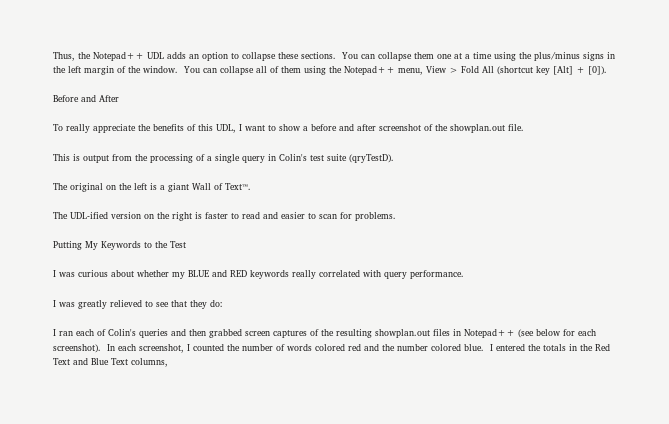Thus, the Notepad++ UDL adds an option to collapse these sections.  You can collapse them one at a time using the plus/minus signs in the left margin of the window.  You can collapse all of them using the Notepad++ menu, View > Fold All (shortcut key [Alt] + [0]).

Before and After

To really appreciate the benefits of this UDL, I want to show a before and after screenshot of the showplan.out file.

This is output from the processing of a single query in Colin's test suite (qryTestD).

The original on the left is a giant Wall of Text™.

The UDL-ified version on the right is faster to read and easier to scan for problems.

Putting My Keywords to the Test

I was curious about whether my BLUE and RED keywords really correlated with query performance.

I was greatly relieved to see that they do:

I ran each of Colin's queries and then grabbed screen captures of the resulting showplan.out files in Notepad++ (see below for each screenshot).  In each screenshot, I counted the number of words colored red and the number colored blue.  I entered the totals in the Red Text and Blue Text columns,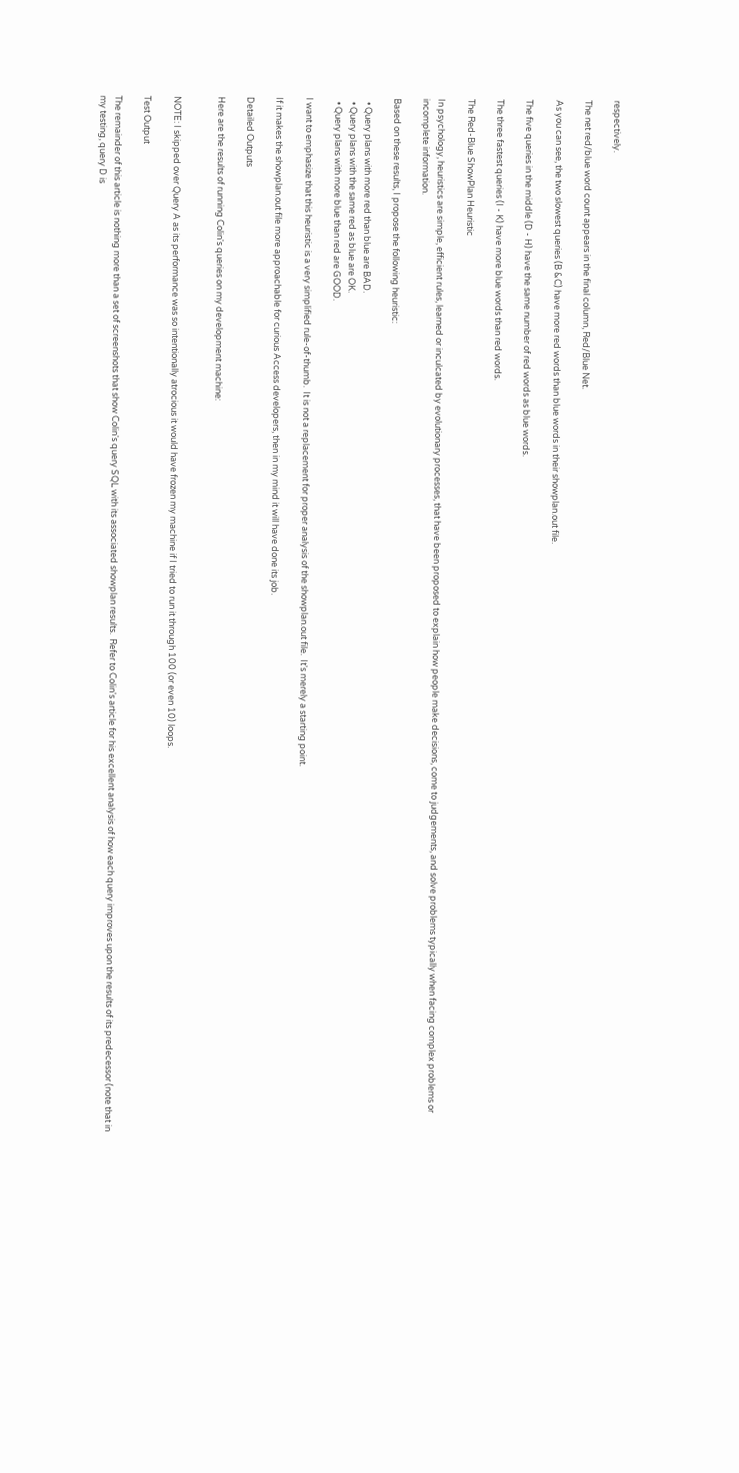respectively.

The net red/blue word count appears in the final column, Red/Blue Net.

As you can see, the two slowest queries (B &C) have more red words than blue words in their showplan.out file.

The five queries in the middle (D - H) have the same number of red words as blue words.

The three fastest queries (I - K) have more blue words than red words.

The Red-Blue ShowPlan Heuristic

In psychology, heuristics are simple, efficient rules, learned or inculcated by evolutionary processes, that have been proposed to explain how people make decisions, come to judgements, and solve problems typically when facing complex problems or incomplete information.

Based on these results, I propose the following heuristic:

  • Query plans with more red than blue are BAD.
  • Query plans with the same red as blue are OK.
  • Query plans with more blue than red are GOOD.

I want to emphasize that this heuristic is a very simplified rule-of-thumb.  It is not a replacement for proper analysis of the showplan.out file.  It's merely a starting point.

If it makes the showplan.out file more approachable for curious Access developers, then in my mind it will have done its job.

Detailed Outputs

Here are the results of running Colin's queries on my development machine:


NOTE: I skipped over Query A as its performance was so intentionally atrocious it would have frozen my machine if I tried to run it through 100 (or even 10) loops.

Test Output

The remainder of this article is nothing more than a set of screenshots that show Colin's query SQL with its associated showplan results.  Refer to Colin's article for his excellent analysis of how each query improves upon the results of its predecessor (note that in my testing, query D is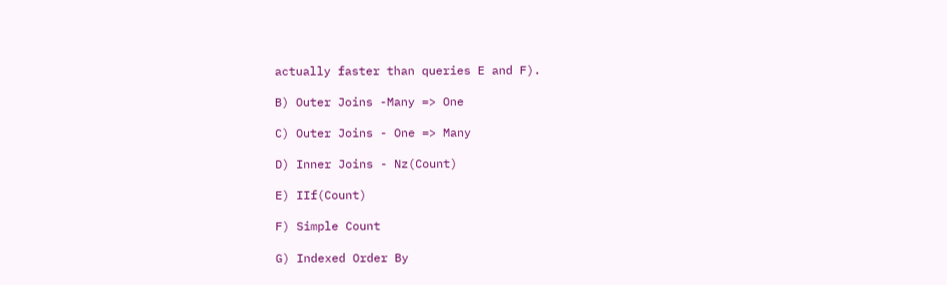actually faster than queries E and F).

B) Outer Joins -Many => One

C) Outer Joins - One => Many

D) Inner Joins - Nz(Count)

E) IIf(Count)

F) Simple Count

G) Indexed Order By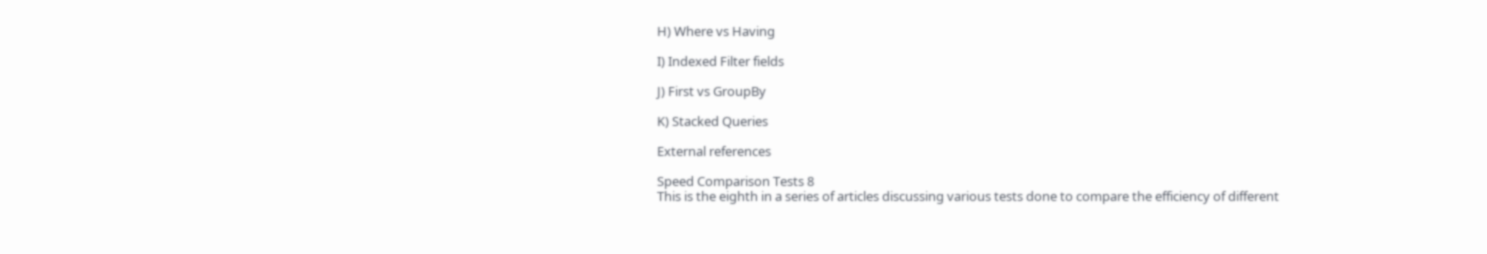H) Where vs Having

I) Indexed Filter fields

J) First vs GroupBy

K) Stacked Queries

External references

Speed Comparison Tests 8
This is the eighth in a series of articles discussing various tests done to compare the efficiency of different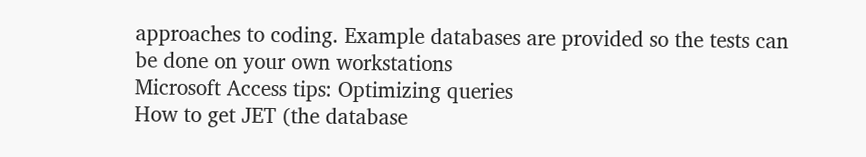approaches to coding. Example databases are provided so the tests can be done on your own workstations
Microsoft Access tips: Optimizing queries
How to get JET (the database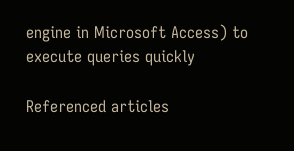engine in Microsoft Access) to execute queries quickly

Referenced articles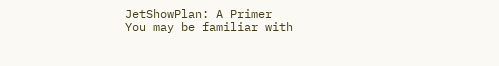JetShowPlan: A Primer
You may be familiar with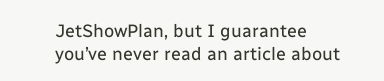JetShowPlan, but I guarantee you’ve never read an article about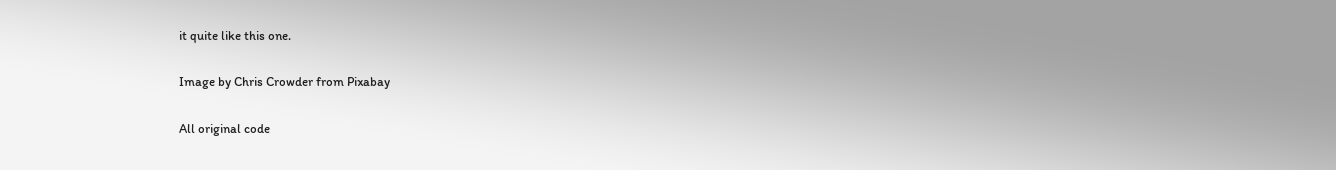it quite like this one.

Image by Chris Crowder from Pixabay

All original code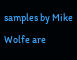samples by Mike Wolfe are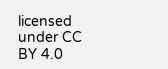licensed under CC BY 4.0